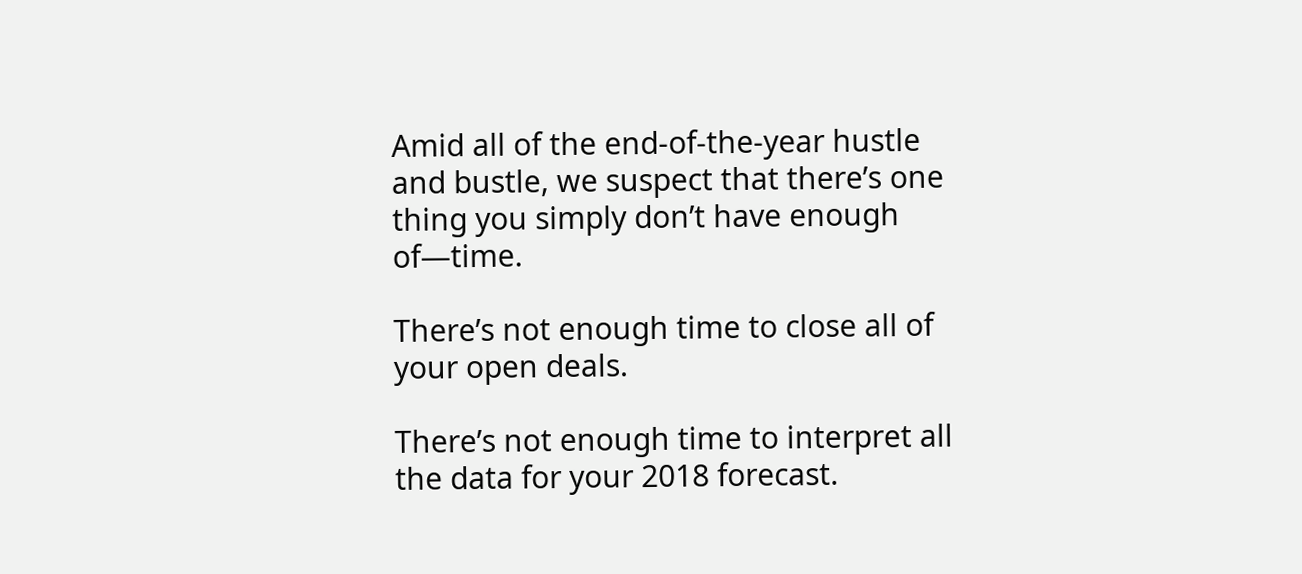Amid all of the end-of-the-year hustle and bustle, we suspect that there’s one thing you simply don’t have enough of—time.

There’s not enough time to close all of your open deals.

There’s not enough time to interpret all the data for your 2018 forecast.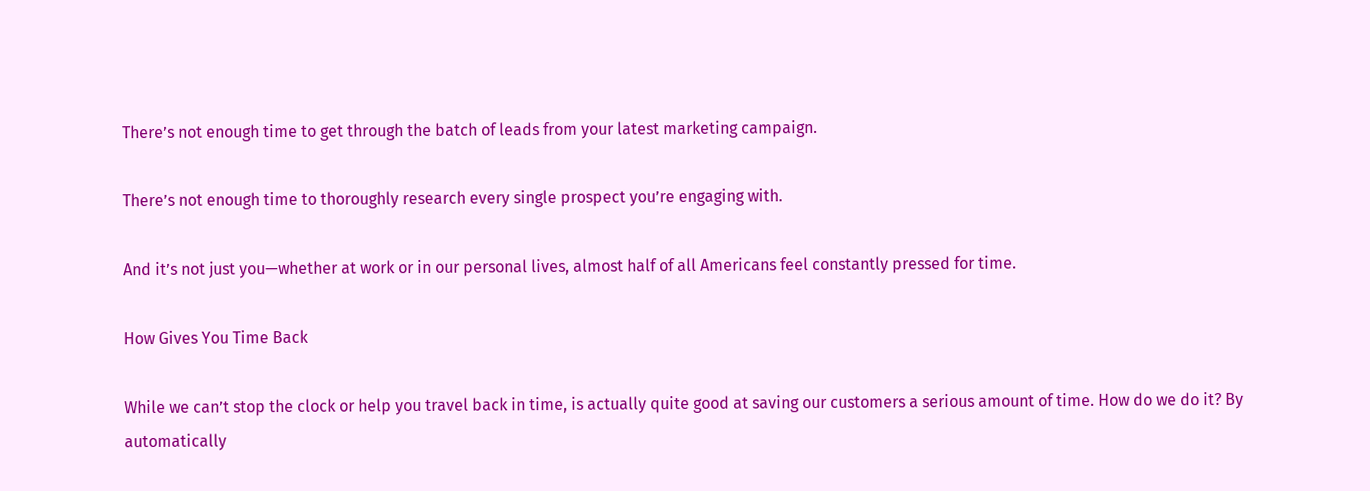There’s not enough time to get through the batch of leads from your latest marketing campaign.

There’s not enough time to thoroughly research every single prospect you’re engaging with.

And it’s not just you—whether at work or in our personal lives, almost half of all Americans feel constantly pressed for time.

How Gives You Time Back

While we can’t stop the clock or help you travel back in time, is actually quite good at saving our customers a serious amount of time. How do we do it? By automatically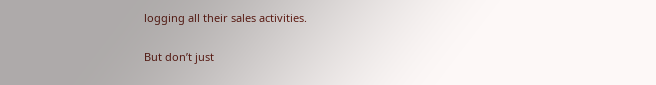logging all their sales activities.

But don’t just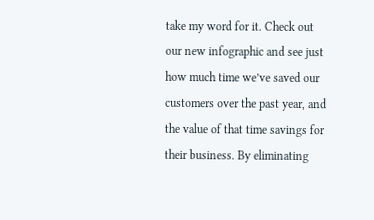take my word for it. Check out our new infographic and see just how much time we’ve saved our customers over the past year, and the value of that time savings for their business. By eliminating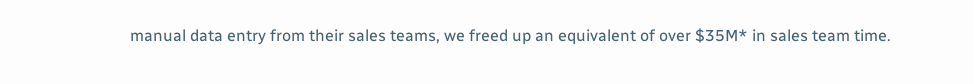manual data entry from their sales teams, we freed up an equivalent of over $35M* in sales team time.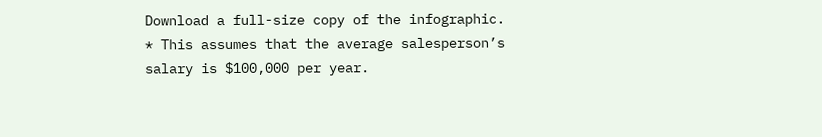Download a full-size copy of the infographic.
* This assumes that the average salesperson’s salary is $100,000 per year.